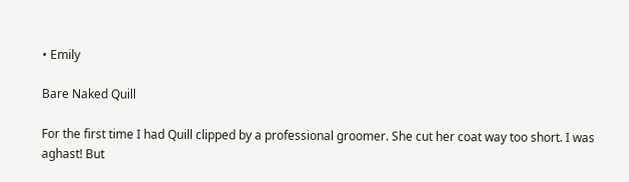• Emily

Bare Naked Quill

For the first time I had Quill clipped by a professional groomer. She cut her coat way too short. I was aghast! But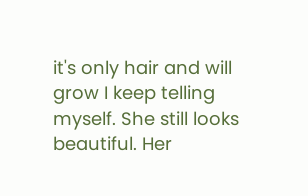it's only hair and will grow I keep telling myself. She still looks beautiful. Her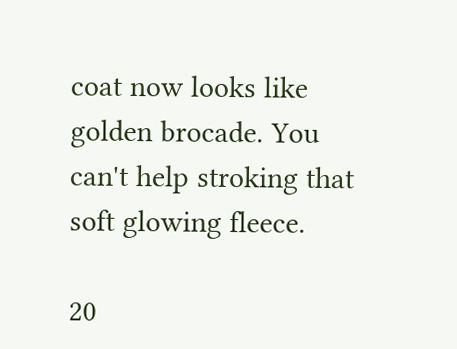coat now looks like golden brocade. You can't help stroking that soft glowing fleece.

20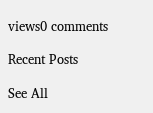views0 comments

Recent Posts

See All